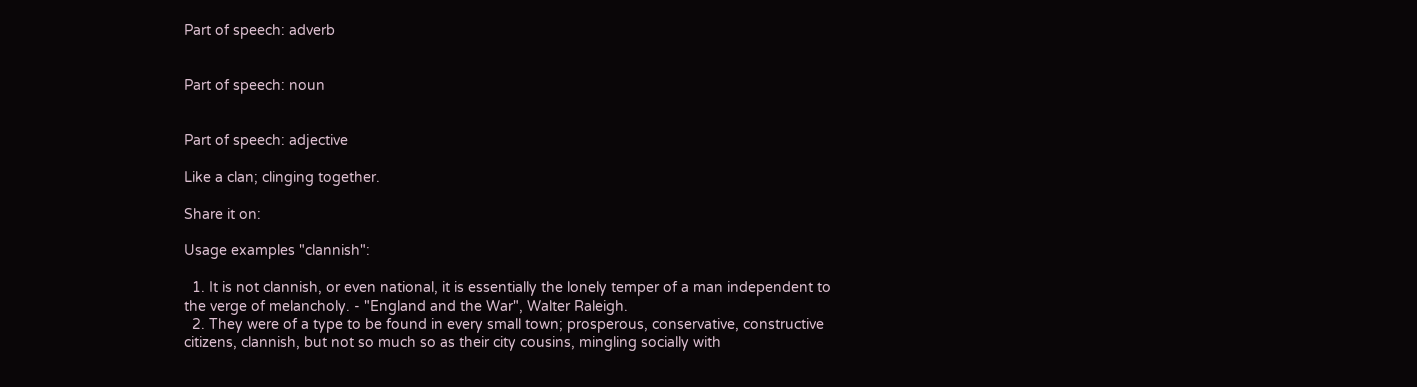Part of speech: adverb


Part of speech: noun


Part of speech: adjective

Like a clan; clinging together.

Share it on:

Usage examples "clannish":

  1. It is not clannish, or even national, it is essentially the lonely temper of a man independent to the verge of melancholy. - "England and the War", Walter Raleigh.
  2. They were of a type to be found in every small town; prosperous, conservative, constructive citizens, clannish, but not so much so as their city cousins, mingling socially with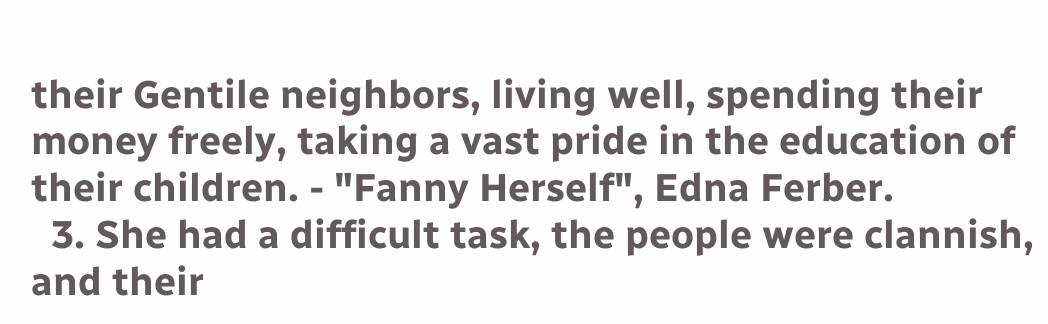their Gentile neighbors, living well, spending their money freely, taking a vast pride in the education of their children. - "Fanny Herself", Edna Ferber.
  3. She had a difficult task, the people were clannish, and their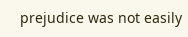prejudice was not easily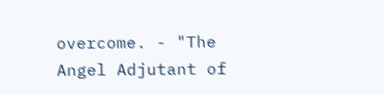overcome. - "The Angel Adjutant of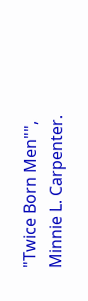"Twice Born Men"", Minnie L. Carpenter.